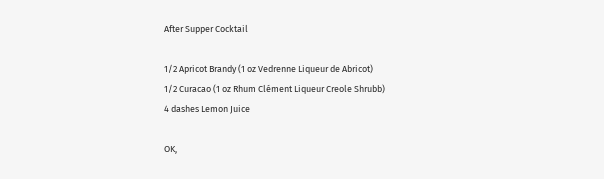After Supper Cocktail

1/2 Apricot Brandy (1 oz Vedrenne Liqueur de Abricot)
1/2 Curacao (1 oz Rhum Clément Liqueur Creole Shrubb)
4 dashes Lemon Juice

OK,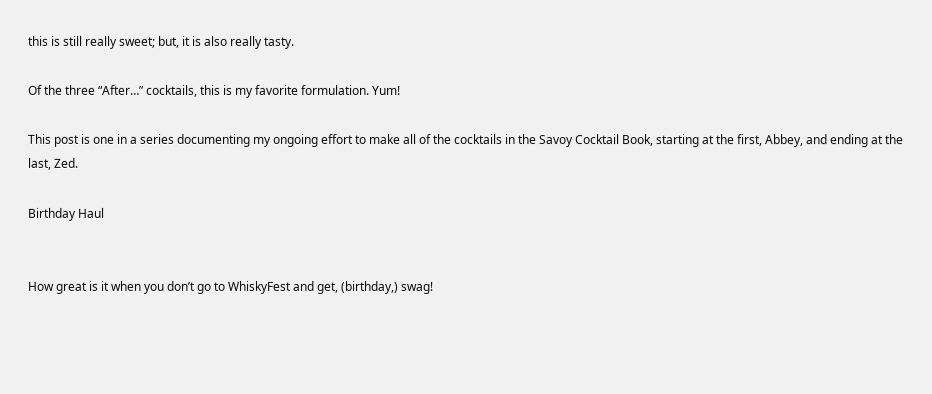this is still really sweet; but, it is also really tasty.

Of the three “After…” cocktails, this is my favorite formulation. Yum!

This post is one in a series documenting my ongoing effort to make all of the cocktails in the Savoy Cocktail Book, starting at the first, Abbey, and ending at the last, Zed.

Birthday Haul


How great is it when you don’t go to WhiskyFest and get, (birthday,) swag!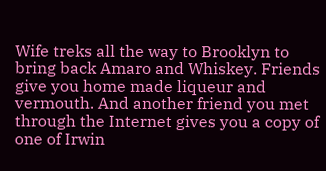Wife treks all the way to Brooklyn to bring back Amaro and Whiskey. Friends give you home made liqueur and vermouth. And another friend you met through the Internet gives you a copy of one of Irwin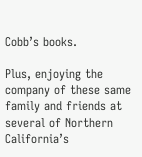Cobb’s books.

Plus, enjoying the company of these same family and friends at several of Northern California’s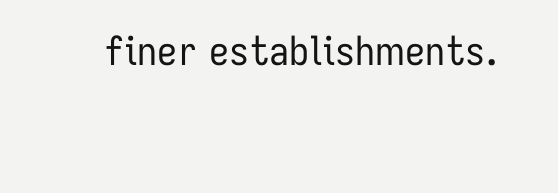finer establishments.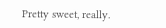Pretty sweet, really.